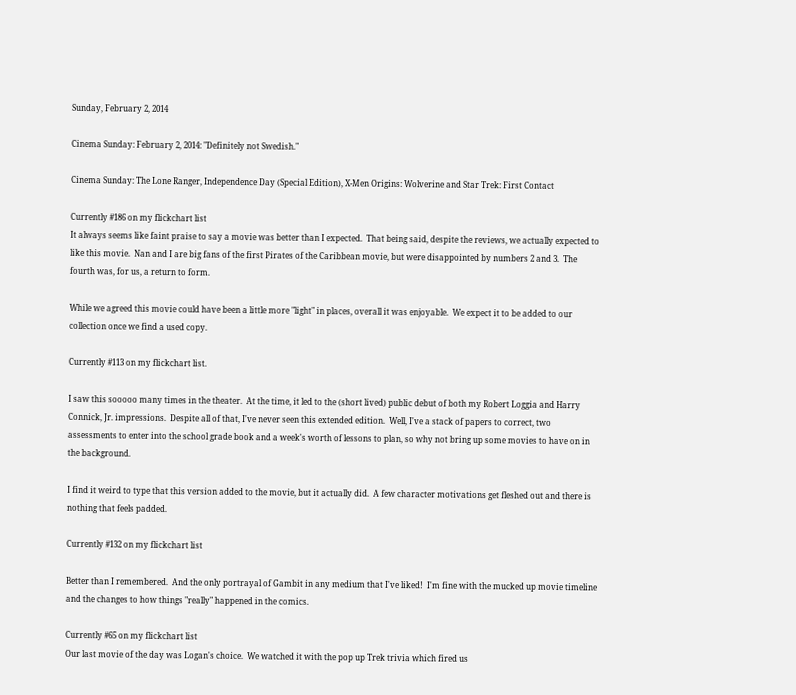Sunday, February 2, 2014

Cinema Sunday: February 2, 2014: "Definitely not Swedish."

Cinema Sunday: The Lone Ranger, Independence Day (Special Edition), X-Men Origins: Wolverine and Star Trek: First Contact

Currently #186 on my flickchart list
It always seems like faint praise to say a movie was better than I expected.  That being said, despite the reviews, we actually expected to like this movie.  Nan and I are big fans of the first Pirates of the Caribbean movie, but were disappointed by numbers 2 and 3.  The fourth was, for us, a return to form.

While we agreed this movie could have been a little more "light" in places, overall it was enjoyable.  We expect it to be added to our collection once we find a used copy.

Currently #113 on my flickchart list.

I saw this sooooo many times in the theater.  At the time, it led to the (short lived) public debut of both my Robert Loggia and Harry Connick, Jr. impressions.  Despite all of that, I've never seen this extended edition.  Well, I've a stack of papers to correct, two assessments to enter into the school grade book and a week's worth of lessons to plan, so why not bring up some movies to have on in the background.

I find it weird to type that this version added to the movie, but it actually did.  A few character motivations get fleshed out and there is nothing that feels padded.

Currently #132 on my flickchart list

Better than I remembered.  And the only portrayal of Gambit in any medium that I've liked!  I'm fine with the mucked up movie timeline and the changes to how things "really" happened in the comics.

Currently #65 on my flickchart list
Our last movie of the day was Logan's choice.  We watched it with the pop up Trek trivia which fired us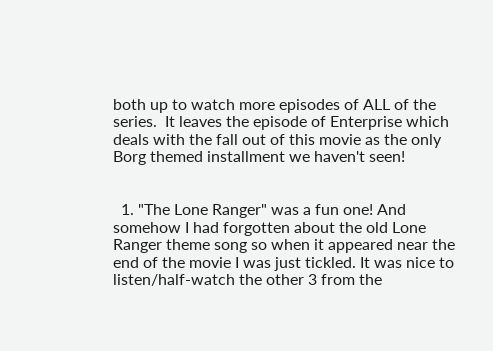both up to watch more episodes of ALL of the series.  It leaves the episode of Enterprise which deals with the fall out of this movie as the only Borg themed installment we haven't seen!


  1. "The Lone Ranger" was a fun one! And somehow I had forgotten about the old Lone Ranger theme song so when it appeared near the end of the movie I was just tickled. It was nice to listen/half-watch the other 3 from the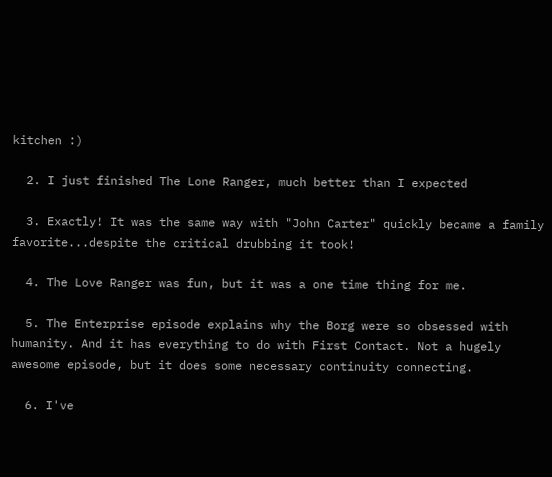kitchen :)

  2. I just finished The Lone Ranger, much better than I expected

  3. Exactly! It was the same way with "John Carter" quickly became a family favorite...despite the critical drubbing it took!

  4. The Love Ranger was fun, but it was a one time thing for me.

  5. The Enterprise episode explains why the Borg were so obsessed with humanity. And it has everything to do with First Contact. Not a hugely awesome episode, but it does some necessary continuity connecting.

  6. I've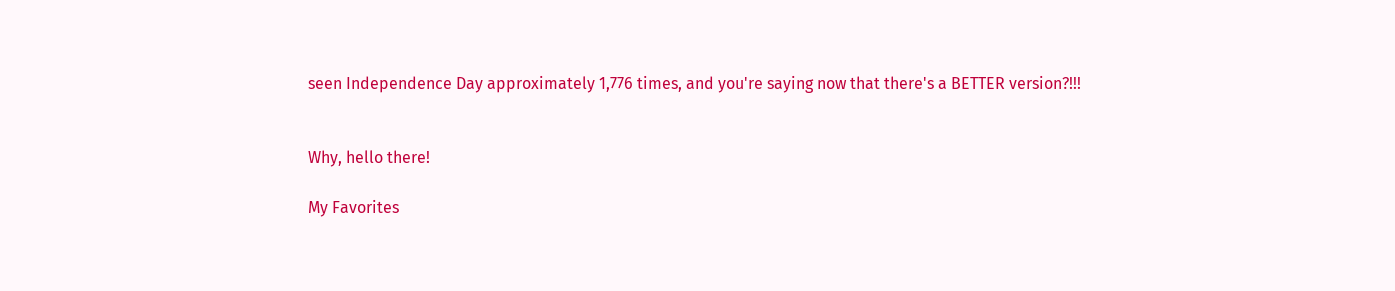seen Independence Day approximately 1,776 times, and you're saying now that there's a BETTER version?!!!


Why, hello there!

My Favorites